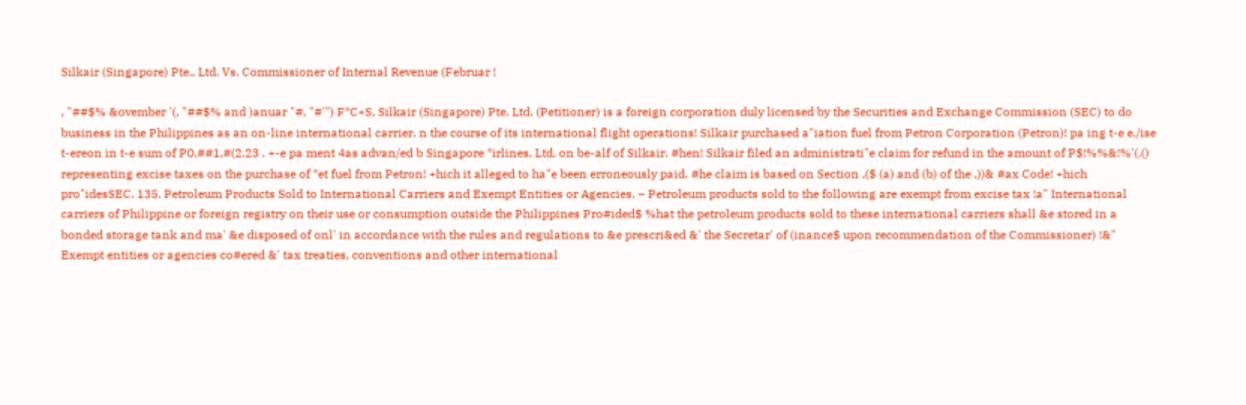Silkair (Singapore) Pte., Ltd. Vs. Commissioner of Internal Revenue (Februar !

, "##$% &ovember '(, "##$% and )anuar "#, "#'") F*C+S, Silkair (Singapore) Pte. Ltd. (Petitioner) is a foreign corporation duly licensed by the Securities and Exchange Commission (SEC) to do business in the Philippines as an on-line international carrier. n the course of its international flight operations! Silkair purchased a"iation fuel from Petron Corporation (Petron)! pa ing t-e e./ise t-ereon in t-e sum of P0,##1,#(2.23 . +-e pa ment 4as advan/ed b Singapore *irlines, Ltd. on be-alf of Silkair. #hen! Silkair filed an administrati"e claim for refund in the amount of P$!%%&!%'(.() representing excise taxes on the purchase of *et fuel from Petron! +hich it alleged to ha"e been erroneously paid. #he claim is based on Section ,($ (a) and (b) of the ,))& #ax Code! +hich pro"idesSEC. 135. Petroleum Products Sold to International Carriers and Exempt Entities or Agencies. – Petroleum products sold to the following are exempt from excise tax !a" International carriers of Philippine or foreign registry on their use or consumption outside the Philippines Pro#ided$ %hat the petroleum products sold to these international carriers shall &e stored in a bonded storage tank and ma' &e disposed of onl' in accordance with the rules and regulations to &e prescri&ed &' the Secretar' of (inance$ upon recommendation of the Commissioner) !&" Exempt entities or agencies co#ered &' tax treaties, conventions and other international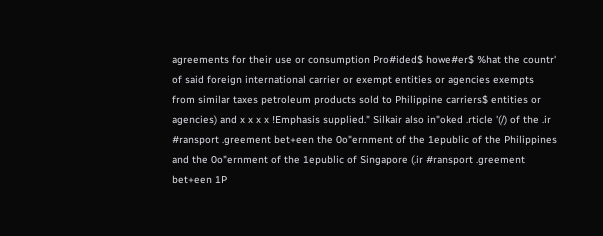agreements for their use or consumption Pro#ided$ howe#er$ %hat the countr' of said foreign international carrier or exempt entities or agencies exempts from similar taxes petroleum products sold to Philippine carriers$ entities or agencies) and x x x x !Emphasis supplied." Silkair also in"oked .rticle '(/) of the .ir #ransport .greement bet+een the 0o"ernment of the 1epublic of the Philippines and the 0o"ernment of the 1epublic of Singapore (.ir #ransport .greement bet+een 1P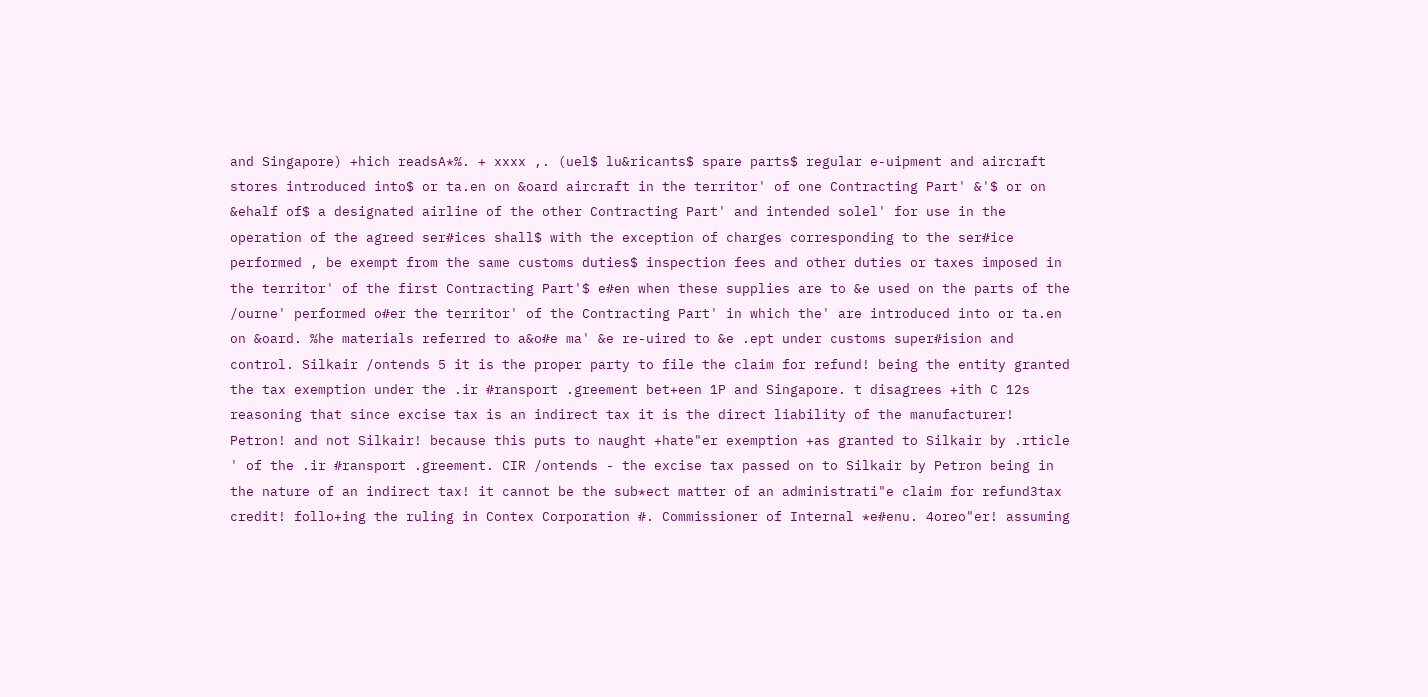and Singapore) +hich readsA*%. + xxxx ,. (uel$ lu&ricants$ spare parts$ regular e-uipment and aircraft stores introduced into$ or ta.en on &oard aircraft in the territor' of one Contracting Part' &'$ or on &ehalf of$ a designated airline of the other Contracting Part' and intended solel' for use in the operation of the agreed ser#ices shall$ with the exception of charges corresponding to the ser#ice performed , be exempt from the same customs duties$ inspection fees and other duties or taxes imposed in the territor' of the first Contracting Part'$ e#en when these supplies are to &e used on the parts of the /ourne' performed o#er the territor' of the Contracting Part' in which the' are introduced into or ta.en on &oard. %he materials referred to a&o#e ma' &e re-uired to &e .ept under customs super#ision and control. Silkair /ontends 5 it is the proper party to file the claim for refund! being the entity granted the tax exemption under the .ir #ransport .greement bet+een 1P and Singapore. t disagrees +ith C 12s reasoning that since excise tax is an indirect tax it is the direct liability of the manufacturer! Petron! and not Silkair! because this puts to naught +hate"er exemption +as granted to Silkair by .rticle ' of the .ir #ransport .greement. CIR /ontends - the excise tax passed on to Silkair by Petron being in the nature of an indirect tax! it cannot be the sub*ect matter of an administrati"e claim for refund3tax credit! follo+ing the ruling in Contex Corporation #. Commissioner of Internal *e#enu. 4oreo"er! assuming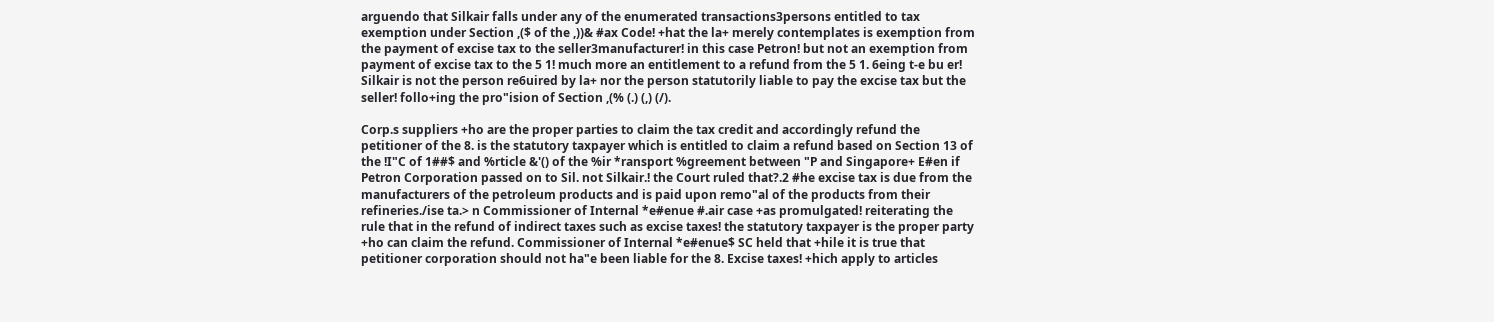arguendo that Silkair falls under any of the enumerated transactions3persons entitled to tax exemption under Section ,($ of the ,))& #ax Code! +hat the la+ merely contemplates is exemption from the payment of excise tax to the seller3manufacturer! in this case Petron! but not an exemption from payment of excise tax to the 5 1! much more an entitlement to a refund from the 5 1. 6eing t-e bu er! Silkair is not the person re6uired by la+ nor the person statutorily liable to pay the excise tax but the seller! follo+ing the pro"ision of Section ,(% (.) (,) (/).

Corp.s suppliers +ho are the proper parties to claim the tax credit and accordingly refund the petitioner of the 8. is the statutory taxpayer which is entitled to claim a refund based on Section 13 of the !I"C of 1##$ and %rticle &'() of the %ir *ransport %greement between "P and Singapore+ E#en if Petron Corporation passed on to Sil. not Silkair.! the Court ruled that?.2 #he excise tax is due from the manufacturers of the petroleum products and is paid upon remo"al of the products from their refineries./ise ta.> n Commissioner of Internal *e#enue #.air case +as promulgated! reiterating the rule that in the refund of indirect taxes such as excise taxes! the statutory taxpayer is the proper party +ho can claim the refund. Commissioner of Internal *e#enue$ SC held that +hile it is true that petitioner corporation should not ha"e been liable for the 8. Excise taxes! +hich apply to articles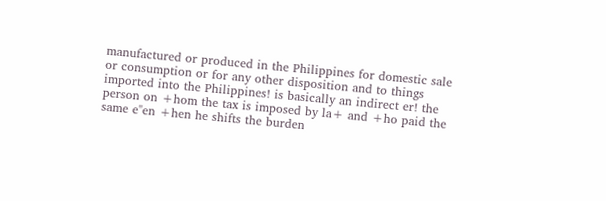manufactured or produced in the Philippines for domestic sale or consumption or for any other disposition and to things imported into the Philippines! is basically an indirect er! the person on +hom the tax is imposed by la+ and +ho paid the same e"en +hen he shifts the burden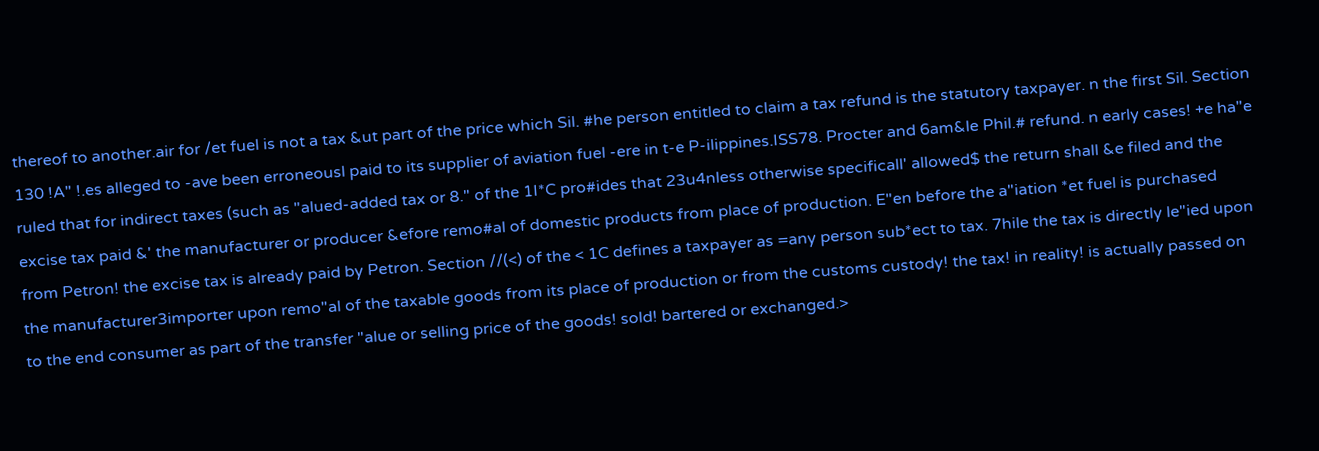thereof to another.air for /et fuel is not a tax &ut part of the price which Sil. #he person entitled to claim a tax refund is the statutory taxpayer. n the first Sil. Section 130 !A" !.es alleged to -ave been erroneousl paid to its supplier of aviation fuel -ere in t-e P-ilippines.ISS78. Procter and 6am&le Phil.# refund. n early cases! +e ha"e ruled that for indirect taxes (such as "alued-added tax or 8." of the 1I*C pro#ides that 23u4nless otherwise specificall' allowed$ the return shall &e filed and the excise tax paid &' the manufacturer or producer &efore remo#al of domestic products from place of production. E"en before the a"iation *et fuel is purchased from Petron! the excise tax is already paid by Petron. Section //(<) of the < 1C defines a taxpayer as =any person sub*ect to tax. 7hile the tax is directly le"ied upon the manufacturer3importer upon remo"al of the taxable goods from its place of production or from the customs custody! the tax! in reality! is actually passed on to the end consumer as part of the transfer "alue or selling price of the goods! sold! bartered or exchanged.>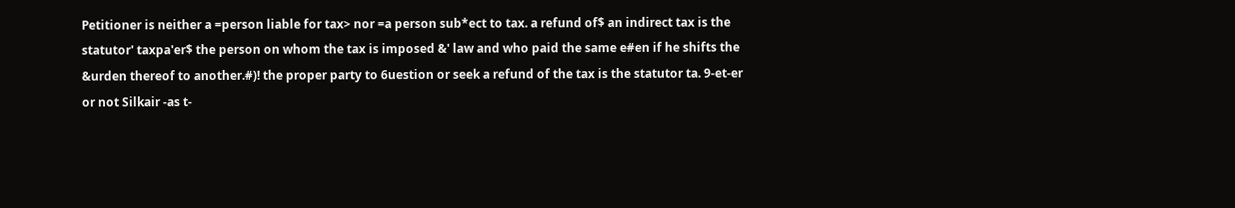Petitioner is neither a =person liable for tax> nor =a person sub*ect to tax. a refund of$ an indirect tax is the statutor' taxpa'er$ the person on whom the tax is imposed &' law and who paid the same e#en if he shifts the &urden thereof to another.#)! the proper party to 6uestion or seek a refund of the tax is the statutor ta. 9-et-er or not Silkair -as t-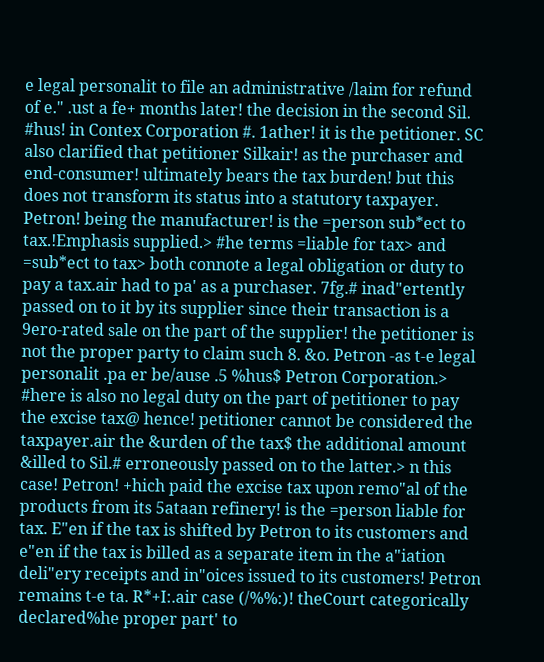e legal personalit to file an administrative /laim for refund of e." .ust a fe+ months later! the decision in the second Sil. #hus! in Contex Corporation #. 1ather! it is the petitioner. SC also clarified that petitioner Silkair! as the purchaser and end-consumer! ultimately bears the tax burden! but this does not transform its status into a statutory taxpayer. Petron! being the manufacturer! is the =person sub*ect to tax.!Emphasis supplied.> #he terms =liable for tax> and =sub*ect to tax> both connote a legal obligation or duty to pay a tax.air had to pa' as a purchaser. 7fg.# inad"ertently passed on to it by its supplier since their transaction is a 9ero-rated sale on the part of the supplier! the petitioner is not the proper party to claim such 8. &o. Petron -as t-e legal personalit .pa er be/ause .5 %hus$ Petron Corporation.> #here is also no legal duty on the part of petitioner to pay the excise tax@ hence! petitioner cannot be considered the taxpayer.air the &urden of the tax$ the additional amount &illed to Sil.# erroneously passed on to the latter.> n this case! Petron! +hich paid the excise tax upon remo"al of the products from its 5ataan refinery! is the =person liable for tax. E"en if the tax is shifted by Petron to its customers and e"en if the tax is billed as a separate item in the a"iation deli"ery receipts and in"oices issued to its customers! Petron remains t-e ta. R*+I:.air case (/%%:)! theCourt categorically declared%he proper part' to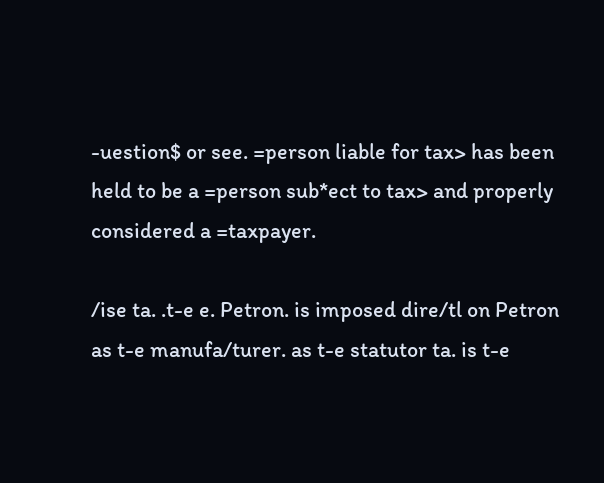-uestion$ or see. =person liable for tax> has been held to be a =person sub*ect to tax> and properly considered a =taxpayer.

/ise ta. .t-e e. Petron. is imposed dire/tl on Petron as t-e manufa/turer. as t-e statutor ta. is t-e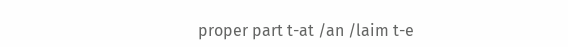proper part t-at /an /laim t-e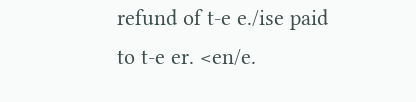refund of t-e e./ise paid to t-e er. <en/e.